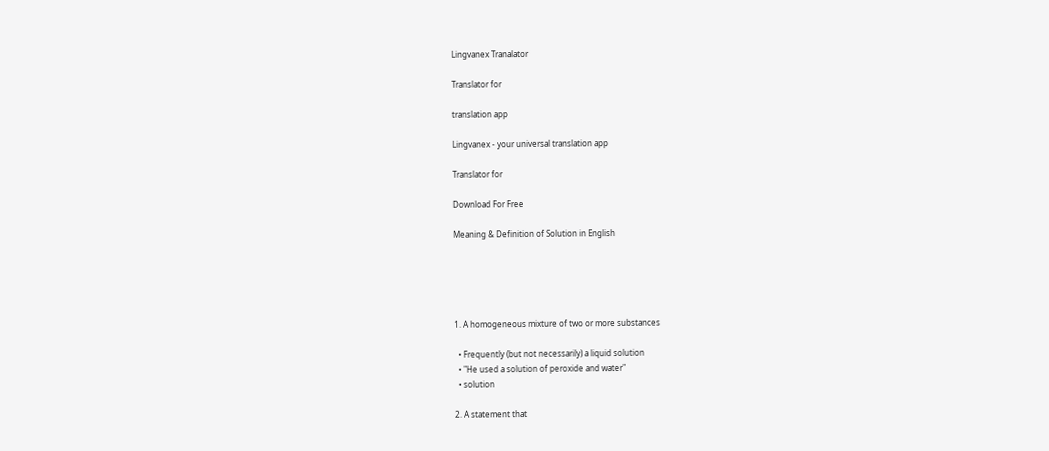Lingvanex Tranalator

Translator for

translation app

Lingvanex - your universal translation app

Translator for

Download For Free

Meaning & Definition of Solution in English





1. A homogeneous mixture of two or more substances

  • Frequently (but not necessarily) a liquid solution
  • "He used a solution of peroxide and water"
  • solution

2. A statement that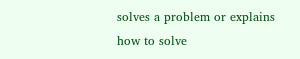solves a problem or explains how to solve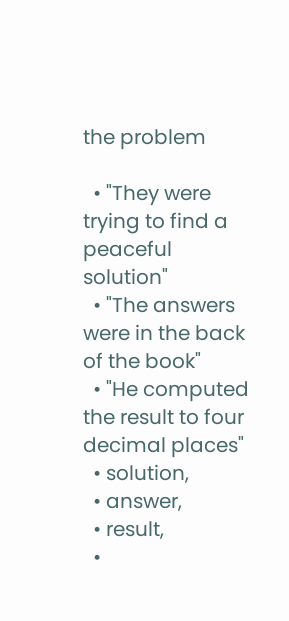the problem

  • "They were trying to find a peaceful solution"
  • "The answers were in the back of the book"
  • "He computed the result to four decimal places"
  • solution,
  • answer,
  • result,
  •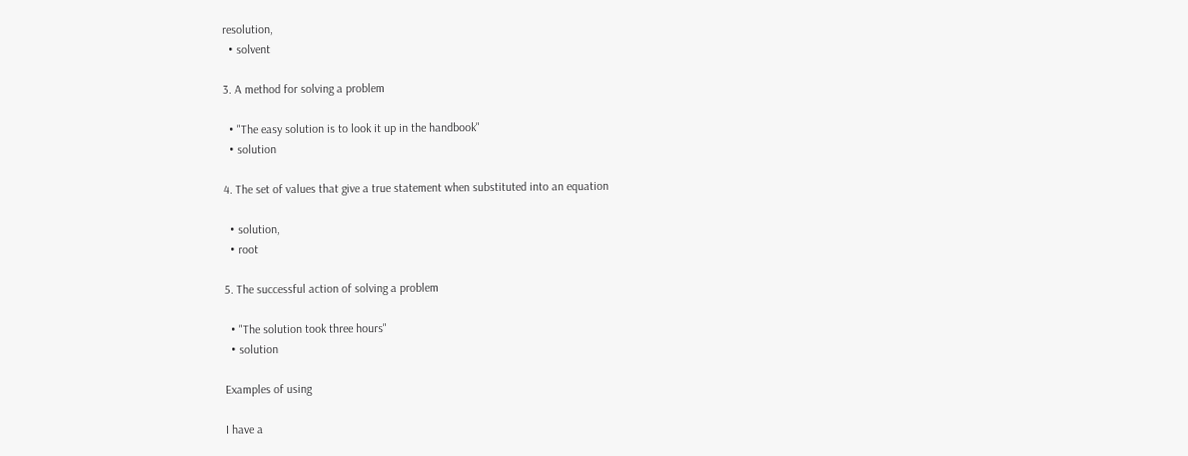resolution,
  • solvent

3. A method for solving a problem

  • "The easy solution is to look it up in the handbook"
  • solution

4. The set of values that give a true statement when substituted into an equation

  • solution,
  • root

5. The successful action of solving a problem

  • "The solution took three hours"
  • solution

Examples of using

I have a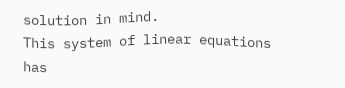solution in mind.
This system of linear equations has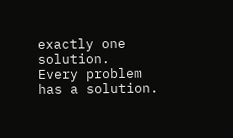exactly one solution.
Every problem has a solution.